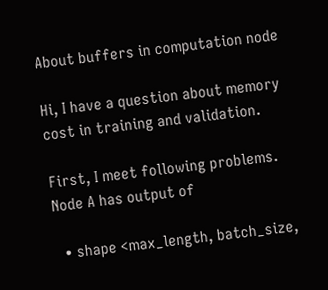About buffers in computation node

Hi, I have a question about memory cost in training and validation.

First, I meet following problems.
Node A has output of

  • shape <max_length, batch_size,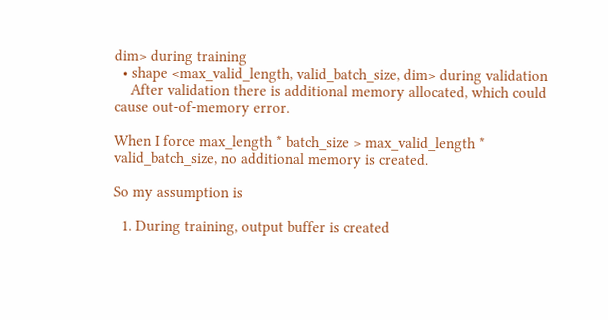dim> during training
  • shape <max_valid_length, valid_batch_size, dim> during validation
    After validation there is additional memory allocated, which could cause out-of-memory error.

When I force max_length * batch_size > max_valid_length * valid_batch_size, no additional memory is created.

So my assumption is

  1. During training, output buffer is created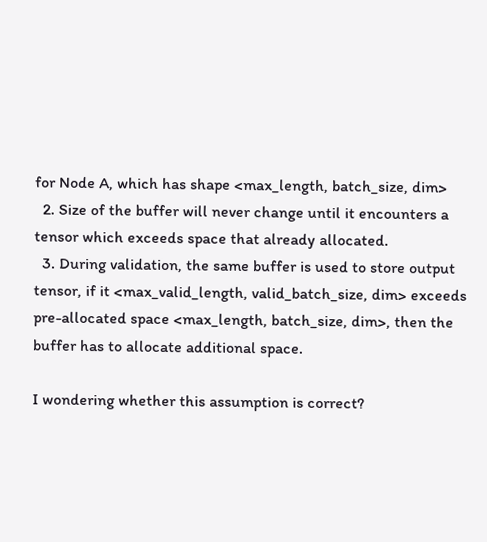for Node A, which has shape <max_length, batch_size, dim>
  2. Size of the buffer will never change until it encounters a tensor which exceeds space that already allocated.
  3. During validation, the same buffer is used to store output tensor, if it <max_valid_length, valid_batch_size, dim> exceeds pre-allocated space <max_length, batch_size, dim>, then the buffer has to allocate additional space.

I wondering whether this assumption is correct?